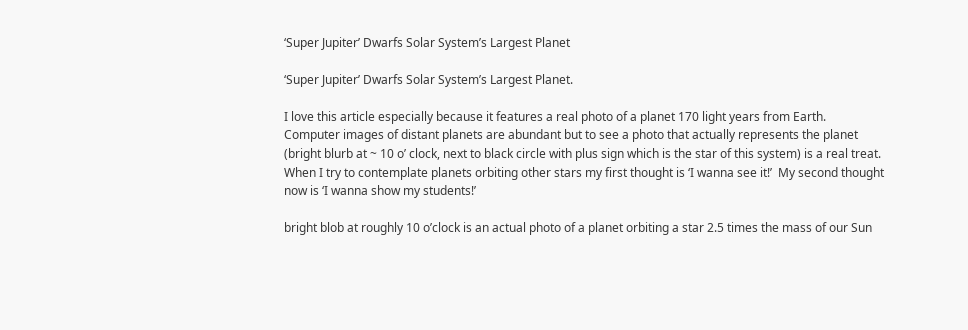‘Super Jupiter’ Dwarfs Solar System’s Largest Planet

‘Super Jupiter’ Dwarfs Solar System’s Largest Planet.

I love this article especially because it features a real photo of a planet 170 light years from Earth.  Computer images of distant planets are abundant but to see a photo that actually represents the planet (bright blurb at ~ 10 o’ clock, next to black circle with plus sign which is the star of this system) is a real treat.  When I try to contemplate planets orbiting other stars my first thought is ‘I wanna see it!’  My second thought now is ‘I wanna show my students!’

bright blob at roughly 10 o’clock is an actual photo of a planet orbiting a star 2.5 times the mass of our Sun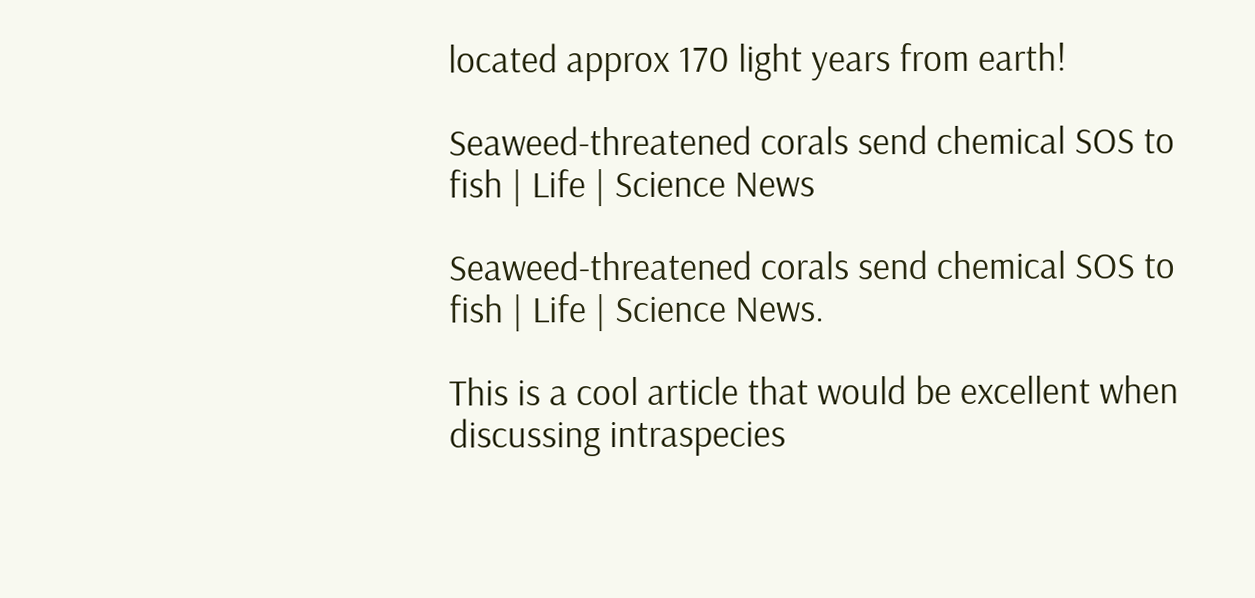located approx 170 light years from earth!

Seaweed-threatened corals send chemical SOS to fish | Life | Science News

Seaweed-threatened corals send chemical SOS to fish | Life | Science News.

This is a cool article that would be excellent when discussing intraspecies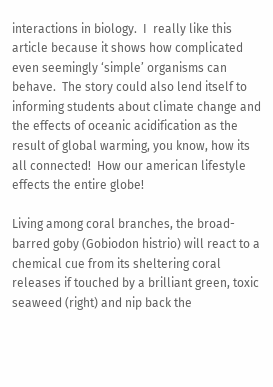interactions in biology.  I  really like this article because it shows how complicated even seemingly ‘simple’ organisms can behave.  The story could also lend itself to informing students about climate change and the effects of oceanic acidification as the result of global warming, you know, how its all connected!  How our american lifestyle effects the entire globe!

Living among coral branches, the broad-barred goby (Gobiodon histrio) will react to a chemical cue from its sheltering coral releases if touched by a brilliant green, toxic seaweed (right) and nip back the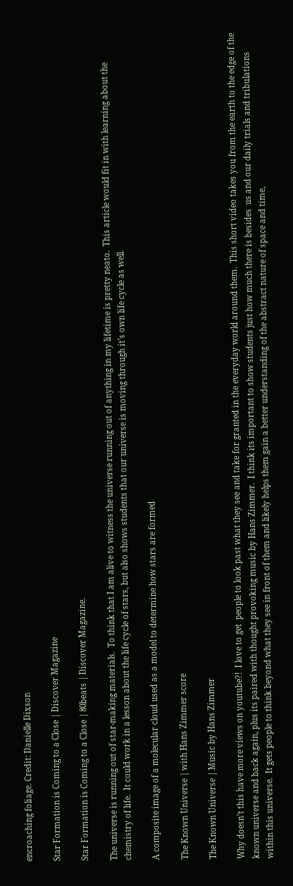encroaching foliage. Credit: Danielle Dixson

Star Formation is Coming to a Close | Discover Magazine

Star Formation is Coming to a Close | 80beats | Discover Magazine.

The universe is running out of star-making materials.  To think that I am alive to witness the universe running out of anything in my lifetime is pretty neato.  This article would fit in with learning about the chemistry of life.  It could work in a lesson about the life cycle of stars, but also shows students that our universe is moving through it’s own life cycle as well.

A composite image of a molecular cloud used as a model to determine how stars are formed

The Known Universe | with Hans Zimmer score

The Known Universe | Music by Hans Zimmer

Why doesn’t this have more views on youtube?!  I love to get  people to look past what they see and take for granted in the everyday world around them.  This short video takes you from the earth to the edge of the known universe and back again, plus its paired with thought provoking music by Hans Zimmer.  I think its important to show students just how much there is besides  us and our daily trials and tribulations within this universe.  It gets people to think beyond what they see in front of them and likely helps them gain a better understanding of the abstract nature of space and time,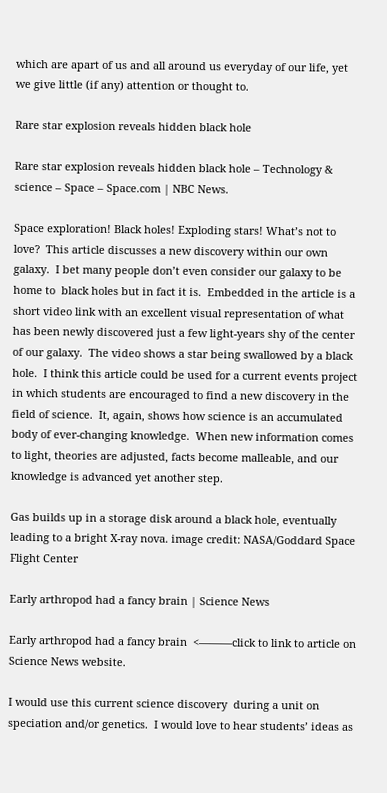which are apart of us and all around us everyday of our life, yet we give little (if any) attention or thought to.

Rare star explosion reveals hidden black hole

Rare star explosion reveals hidden black hole – Technology & science – Space – Space.com | NBC News.

Space exploration! Black holes! Exploding stars! What’s not to love?  This article discusses a new discovery within our own galaxy.  I bet many people don’t even consider our galaxy to be home to  black holes but in fact it is.  Embedded in the article is a short video link with an excellent visual representation of what has been newly discovered just a few light-years shy of the center of our galaxy.  The video shows a star being swallowed by a black hole.  I think this article could be used for a current events project in which students are encouraged to find a new discovery in the field of science.  It, again, shows how science is an accumulated body of ever-changing knowledge.  When new information comes to light, theories are adjusted, facts become malleable, and our knowledge is advanced yet another step.

Gas builds up in a storage disk around a black hole, eventually leading to a bright X-ray nova. image credit: NASA/Goddard Space Flight Center

Early arthropod had a fancy brain | Science News

Early arthropod had a fancy brain  <———click to link to article on Science News website.

I would use this current science discovery  during a unit on speciation and/or genetics.  I would love to hear students’ ideas as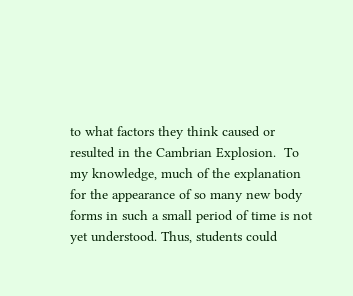to what factors they think caused or resulted in the Cambrian Explosion.  To my knowledge, much of the explanation for the appearance of so many new body forms in such a small period of time is not yet understood. Thus, students could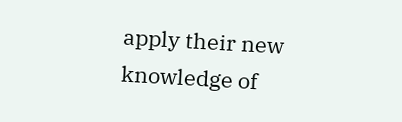apply their new knowledge of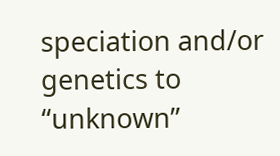speciation and/or genetics to “unknown”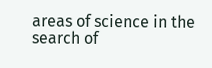areas of science in the search of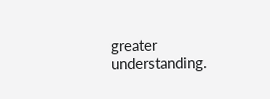greater understanding.